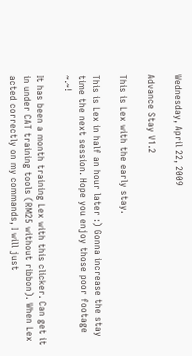Wednesday, April 22, 2009

Advance Stay V1.2

This is Lex with the early stay.

This is Lex in half an hour later :) Gonna increase the stay time the next session. Hope you enjoy those poor footage ~.~!

It has been a month training Lex with this clicker. Can get it in under CAT training tools (RM25 without ribbon). When Lex acted correctly on my commands, I will just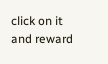click on it and reward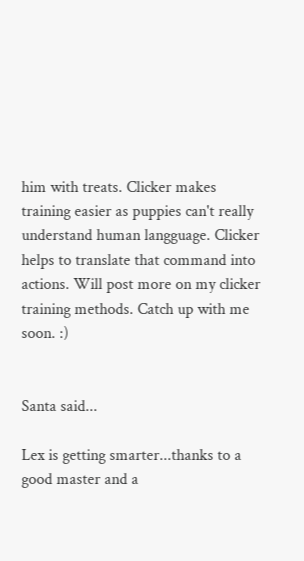him with treats. Clicker makes training easier as puppies can't really understand human langguage. Clicker helps to translate that command into actions. Will post more on my clicker training methods. Catch up with me soon. :)


Santa said...

Lex is getting smarter...thanks to a good master and a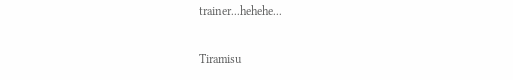trainer...hehehe...

Tiramisu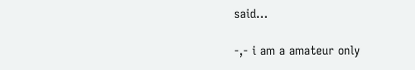said...

-,- i am a amateur only